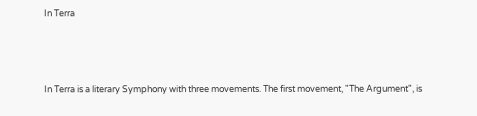In Terra



In Terra is a literary Symphony with three movements. The first movement, "The Argument", is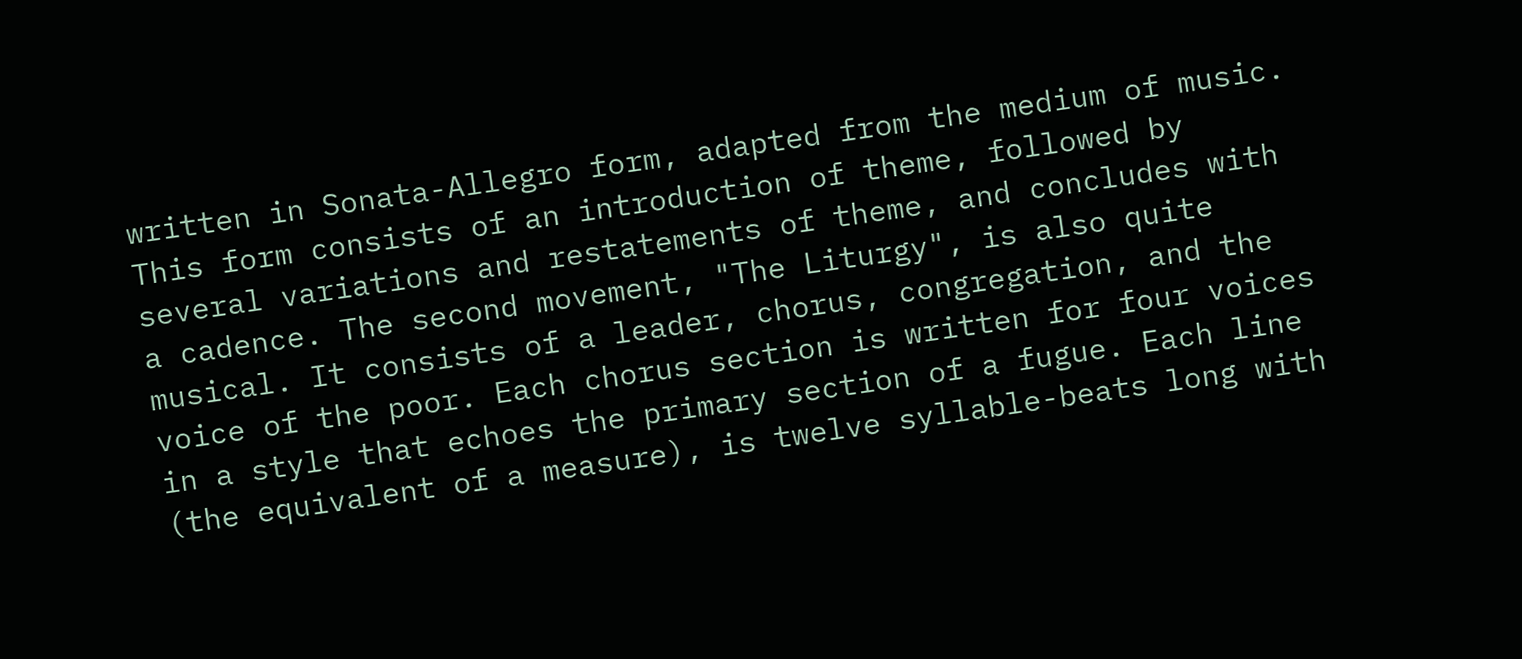written in Sonata-Allegro form, adapted from the medium of music. This form consists of an introduction of theme, followed by several variations and restatements of theme, and concludes with a cadence. The second movement, "The Liturgy", is also quite musical. It consists of a leader, chorus, congregation, and the voice of the poor. Each chorus section is written for four voices in a style that echoes the primary section of a fugue. Each line (the equivalent of a measure), is twelve syllable-beats long with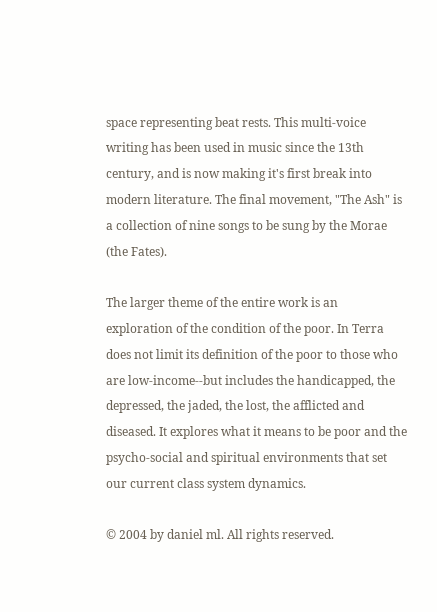space representing beat rests. This multi-voice writing has been used in music since the 13th century, and is now making it's first break into modern literature. The final movement, "The Ash" is a collection of nine songs to be sung by the Morae (the Fates).

The larger theme of the entire work is an exploration of the condition of the poor. In Terra does not limit its definition of the poor to those who are low-income--but includes the handicapped, the depressed, the jaded, the lost, the afflicted and diseased. It explores what it means to be poor and the psycho-social and spiritual environments that set our current class system dynamics.

© 2004 by daniel ml. All rights reserved.